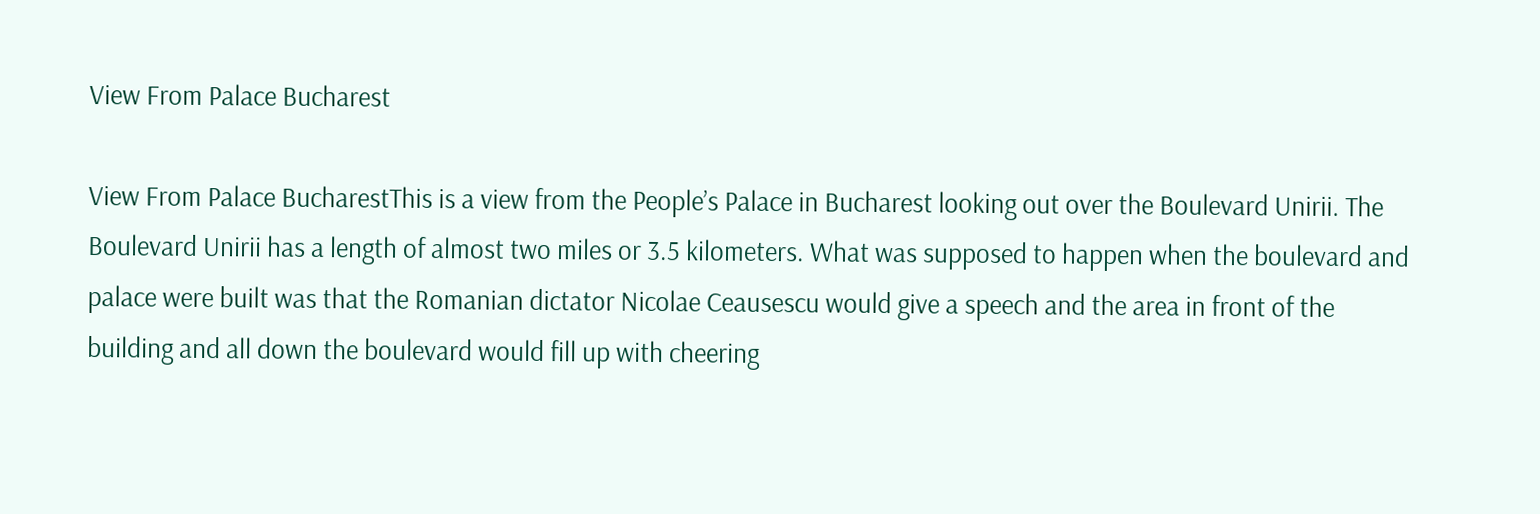View From Palace Bucharest

View From Palace BucharestThis is a view from the People’s Palace in Bucharest looking out over the Boulevard Unirii. The Boulevard Unirii has a length of almost two miles or 3.5 kilometers. What was supposed to happen when the boulevard and palace were built was that the Romanian dictator Nicolae Ceausescu would give a speech and the area in front of the building and all down the boulevard would fill up with cheering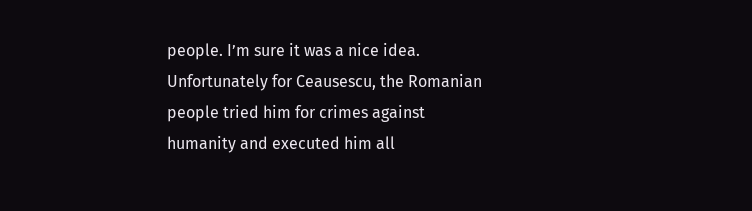people. I’m sure it was a nice idea. Unfortunately for Ceausescu, the Romanian people tried him for crimes against humanity and executed him all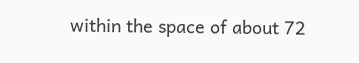within the space of about 72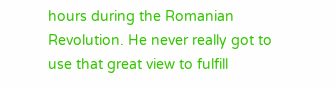hours during the Romanian Revolution. He never really got to use that great view to fulfill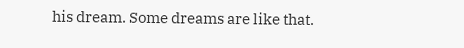his dream. Some dreams are like that.